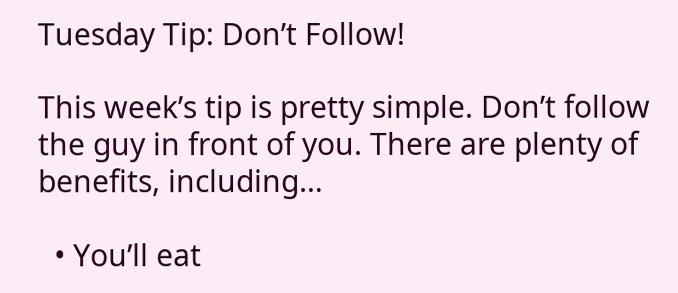Tuesday Tip: Don’t Follow!

This week’s tip is pretty simple. Don’t follow the guy in front of you. There are plenty of benefits, including…

  • You’ll eat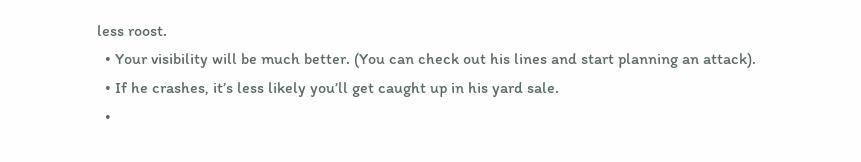less roost.
  • Your visibility will be much better. (You can check out his lines and start planning an attack).
  • If he crashes, it’s less likely you’ll get caught up in his yard sale.
  •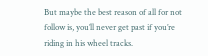But maybe the best reason of all for not follow is, you’ll never get past if you’re riding in his wheel tracks.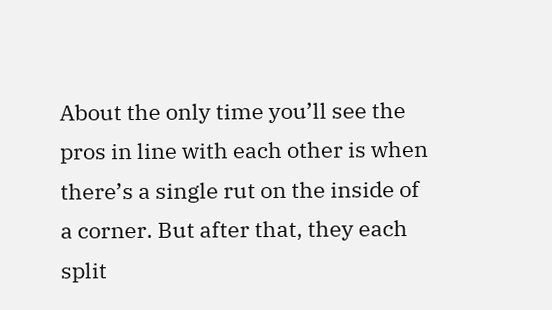About the only time you’ll see the pros in line with each other is when there’s a single rut on the inside of a corner. But after that, they each split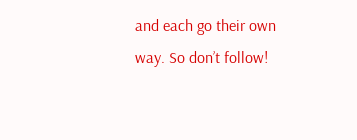and each go their own way. So don’t follow!